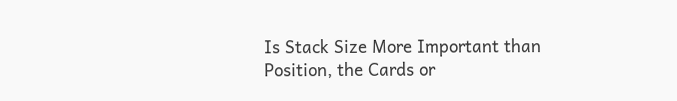Is Stack Size More Important than Position, the Cards or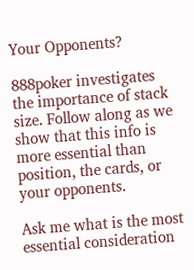Your Opponents?

888poker investigates the importance of stack size. Follow along as we show that this info is more essential than position, the cards, or your opponents.

Ask me what is the most essential consideration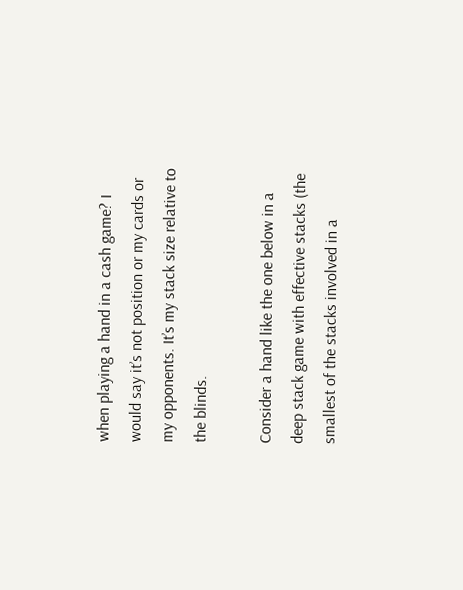when playing a hand in a cash game? I would say it’s not position or my cards or my opponents. It’s my stack size relative to the blinds.

Consider a hand like the one below in a deep stack game with effective stacks (the smallest of the stacks involved in a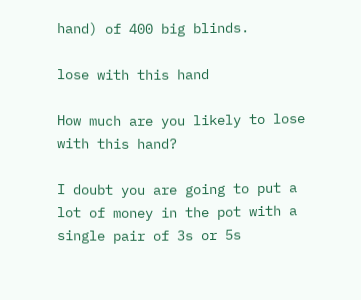hand) of 400 big blinds.

lose with this hand

How much are you likely to lose with this hand?

I doubt you are going to put a lot of money in the pot with a single pair of 3s or 5s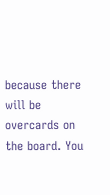because there will be overcards on the board. You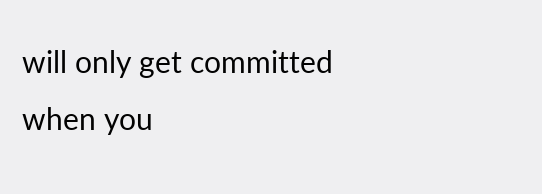will only get committed when you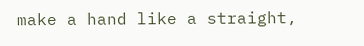make a hand like a straight,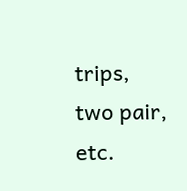trips, two pair, etc.